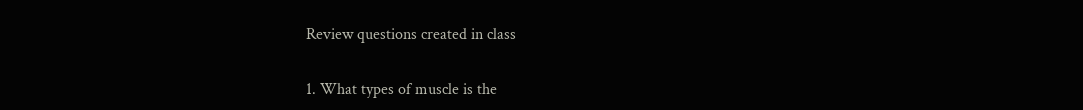Review questions created in class

1. What types of muscle is the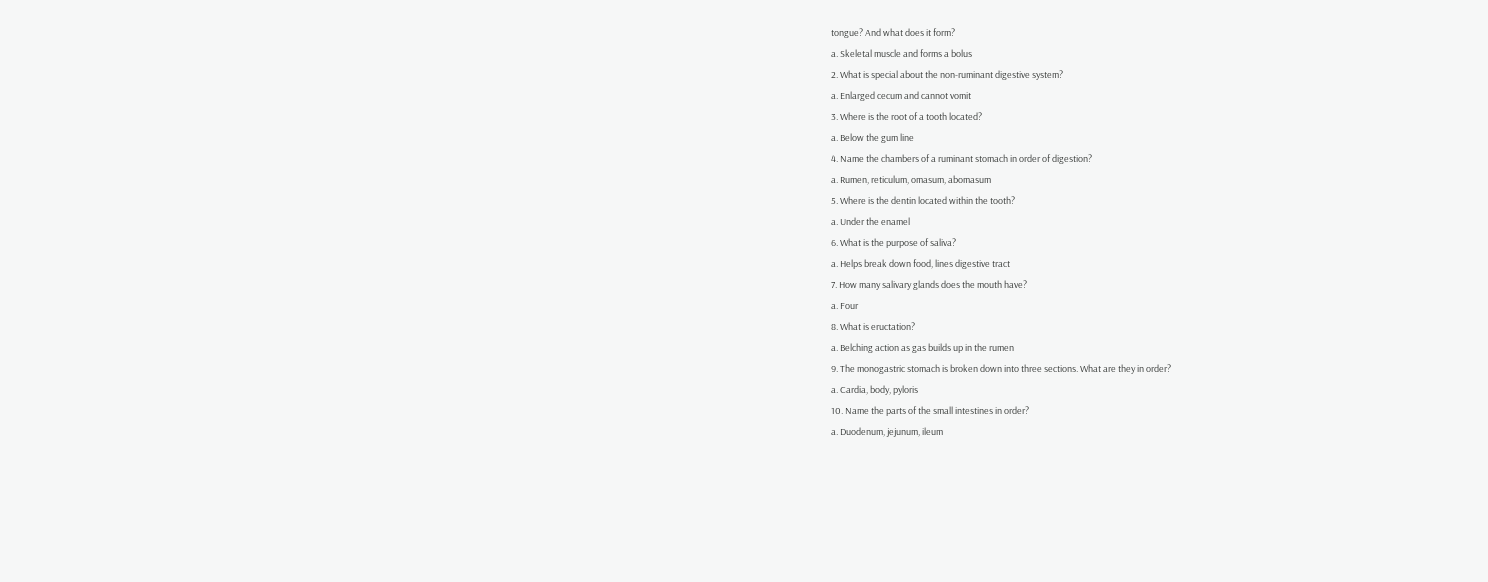tongue? And what does it form?
a. Skeletal muscle and forms a bolus
2. What is special about the non-ruminant digestive system?
a. Enlarged cecum and cannot vomit
3. Where is the root of a tooth located?
a. Below the gum line
4. Name the chambers of a ruminant stomach in order of digestion?
a. Rumen, reticulum, omasum, abomasum
5. Where is the dentin located within the tooth?
a. Under the enamel
6. What is the purpose of saliva?
a. Helps break down food, lines digestive tract
7. How many salivary glands does the mouth have?
a. Four
8. What is eructation?
a. Belching action as gas builds up in the rumen
9. The monogastric stomach is broken down into three sections. What are they in order?
a. Cardia, body, pyloris
10. Name the parts of the small intestines in order?
a. Duodenum, jejunum, ileum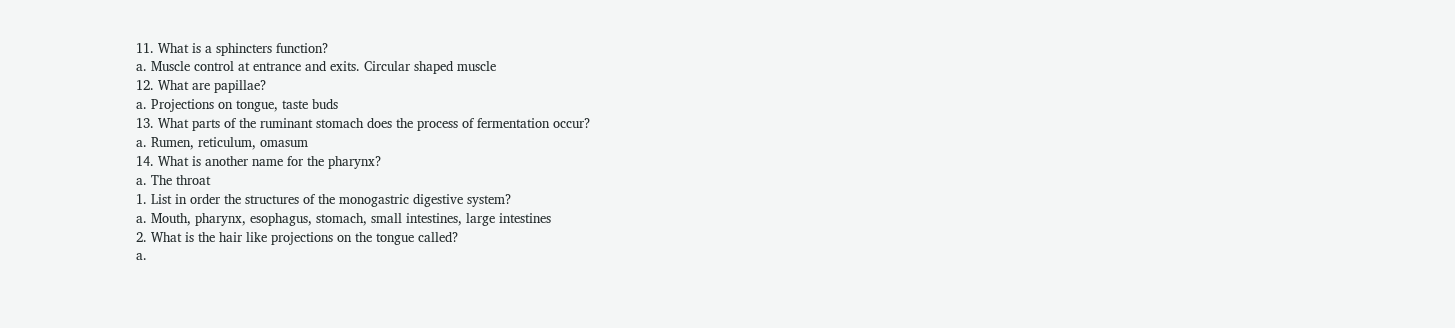11. What is a sphincters function?
a. Muscle control at entrance and exits. Circular shaped muscle
12. What are papillae?
a. Projections on tongue, taste buds
13. What parts of the ruminant stomach does the process of fermentation occur?
a. Rumen, reticulum, omasum
14. What is another name for the pharynx?
a. The throat
1. List in order the structures of the monogastric digestive system?
a. Mouth, pharynx, esophagus, stomach, small intestines, large intestines
2. What is the hair like projections on the tongue called?
a.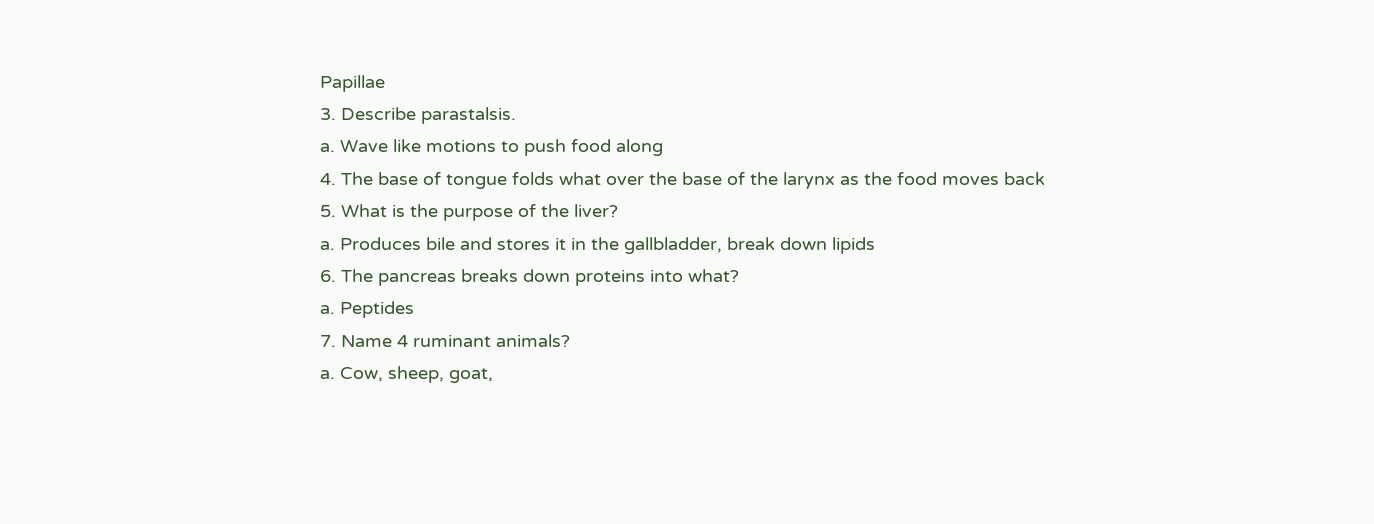Papillae
3. Describe parastalsis.
a. Wave like motions to push food along
4. The base of tongue folds what over the base of the larynx as the food moves back
5. What is the purpose of the liver?
a. Produces bile and stores it in the gallbladder, break down lipids
6. The pancreas breaks down proteins into what?
a. Peptides
7. Name 4 ruminant animals?
a. Cow, sheep, goat,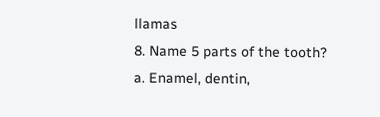llamas
8. Name 5 parts of the tooth?
a. Enamel, dentin,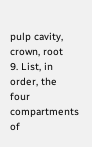pulp cavity, crown, root
9. List, in order, the four compartments of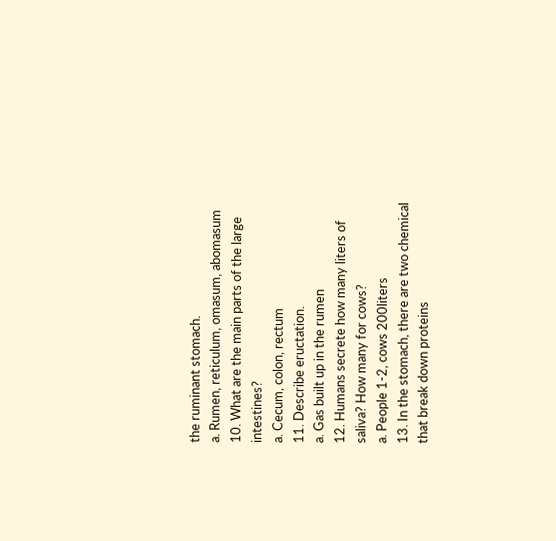the ruminant stomach.
a. Rumen, reticulum, omasum, abomasum
10. What are the main parts of the large intestines?
a. Cecum, colon, rectum
11. Describe eructation.
a. Gas built up in the rumen
12. Humans secrete how many liters of saliva? How many for cows?
a. People 1-2, cows 200liters
13. In the stomach, there are two chemical that break down proteins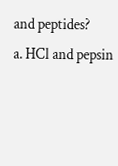and peptides?
a. HCl and pepsin